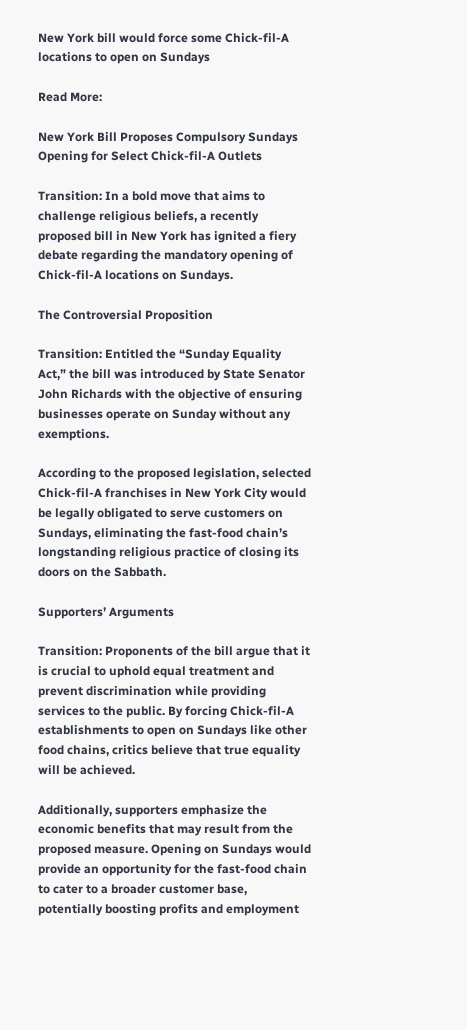New York bill would force some Chick-fil-A locations to open on Sundays

Read More:

New York Bill Proposes Compulsory Sundays Opening for Select Chick-fil-A Outlets

Transition: In a bold move that aims to challenge religious beliefs, a recently proposed bill in New York has ignited a fiery debate regarding the mandatory opening of Chick-fil-A locations on Sundays.

The Controversial Proposition

Transition: Entitled the “Sunday Equality Act,” the bill was introduced by State Senator John Richards with the objective of ensuring businesses operate on Sunday without any exemptions.

According to the proposed legislation, selected Chick-fil-A franchises in New York City would be legally obligated to serve customers on Sundays, eliminating the fast-food chain’s longstanding religious practice of closing its doors on the Sabbath.

Supporters’ Arguments

Transition: Proponents of the bill argue that it is crucial to uphold equal treatment and prevent discrimination while providing services to the public. By forcing Chick-fil-A establishments to open on Sundays like other food chains, critics believe that true equality will be achieved.

Additionally, supporters emphasize the economic benefits that may result from the proposed measure. Opening on Sundays would provide an opportunity for the fast-food chain to cater to a broader customer base, potentially boosting profits and employment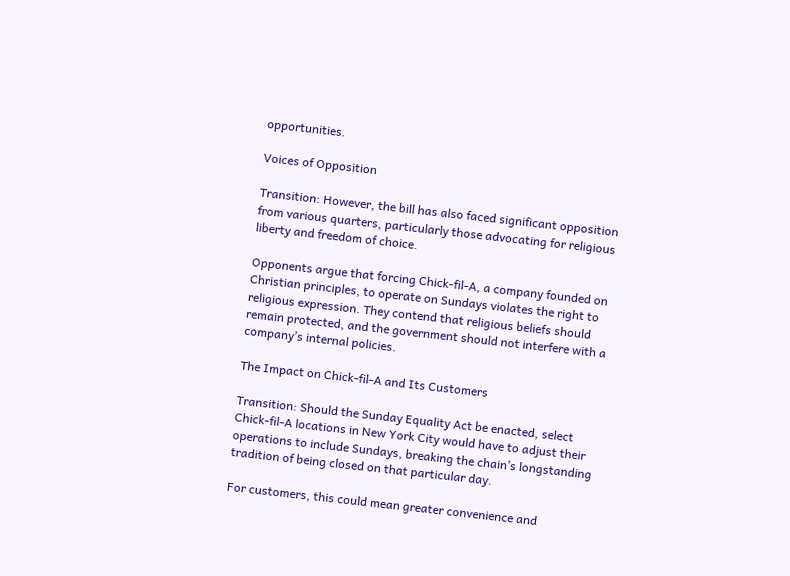opportunities.

Voices of Opposition

Transition: However, the bill has also faced significant opposition from various quarters, particularly those advocating for religious liberty and freedom of choice.

Opponents argue that forcing Chick-fil-A, a company founded on Christian principles, to operate on Sundays violates the right to religious expression. They contend that religious beliefs should remain protected, and the government should not interfere with a company’s internal policies.

The Impact on Chick-fil-A and Its Customers

Transition: Should the Sunday Equality Act be enacted, select Chick-fil-A locations in New York City would have to adjust their operations to include Sundays, breaking the chain’s longstanding tradition of being closed on that particular day.

For customers, this could mean greater convenience and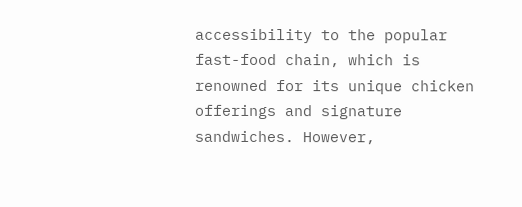accessibility to the popular fast-food chain, which is renowned for its unique chicken offerings and signature sandwiches. However,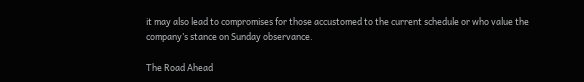it may also lead to compromises for those accustomed to the current schedule or who value the company’s stance on Sunday observance.

The Road Ahead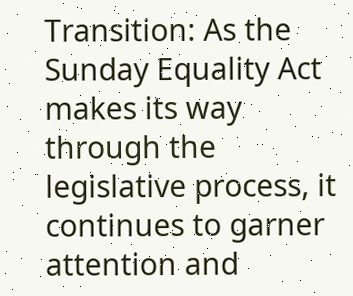Transition: As the Sunday Equality Act makes its way through the legislative process, it continues to garner attention and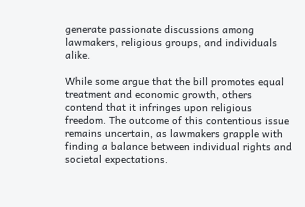generate passionate discussions among lawmakers, religious groups, and individuals alike.

While some argue that the bill promotes equal treatment and economic growth, others contend that it infringes upon religious freedom. The outcome of this contentious issue remains uncertain, as lawmakers grapple with finding a balance between individual rights and societal expectations.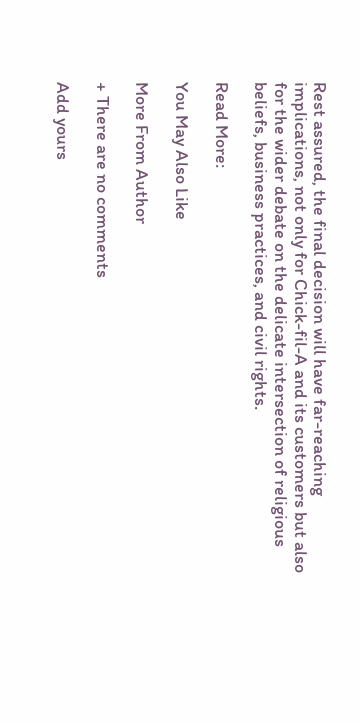Rest assured, the final decision will have far-reaching implications, not only for Chick-fil-A and its customers but also for the wider debate on the delicate intersection of religious beliefs, business practices, and civil rights.

Read More:

You May Also Like

More From Author

+ There are no comments

Add yours